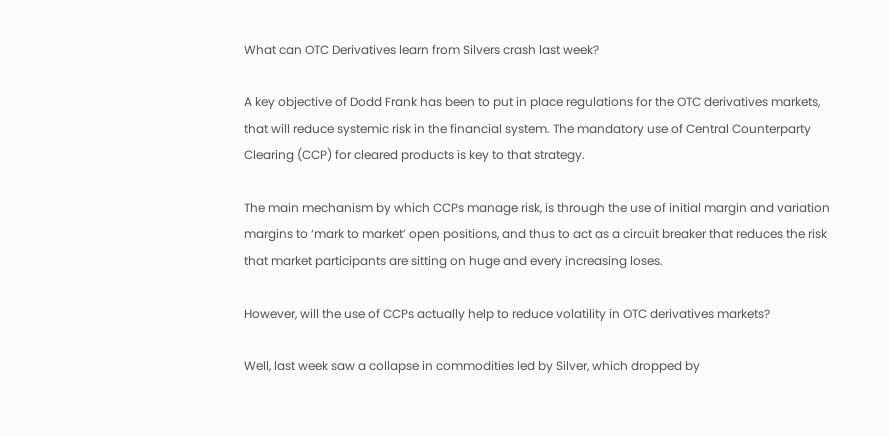What can OTC Derivatives learn from Silvers crash last week?

A key objective of Dodd Frank has been to put in place regulations for the OTC derivatives markets, that will reduce systemic risk in the financial system. The mandatory use of Central Counterparty Clearing (CCP) for cleared products is key to that strategy.

The main mechanism by which CCPs manage risk, is through the use of initial margin and variation margins to ‘mark to market’ open positions, and thus to act as a circuit breaker that reduces the risk that market participants are sitting on huge and every increasing loses.

However, will the use of CCPs actually help to reduce volatility in OTC derivatives markets?

Well, last week saw a collapse in commodities led by Silver, which dropped by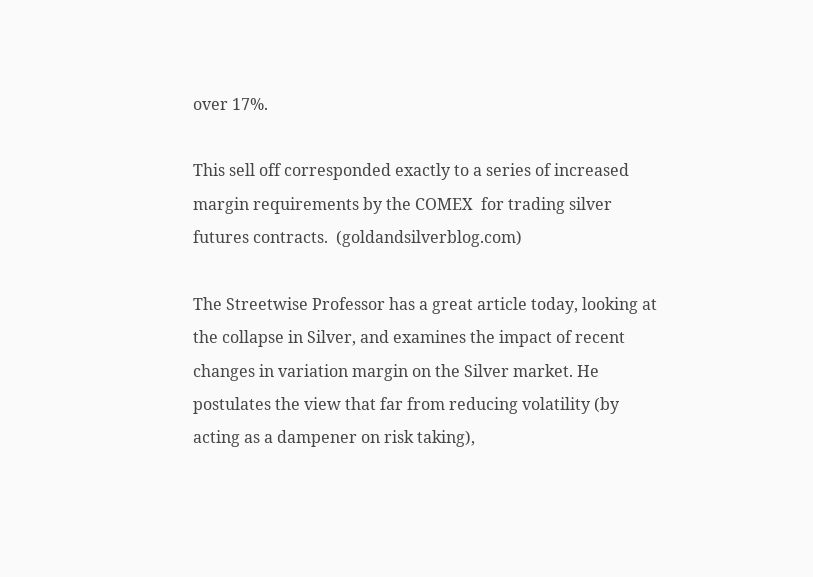over 17%.

This sell off corresponded exactly to a series of increased margin requirements by the COMEX  for trading silver futures contracts.  (goldandsilverblog.com)

The Streetwise Professor has a great article today, looking at the collapse in Silver, and examines the impact of recent changes in variation margin on the Silver market. He postulates the view that far from reducing volatility (by acting as a dampener on risk taking),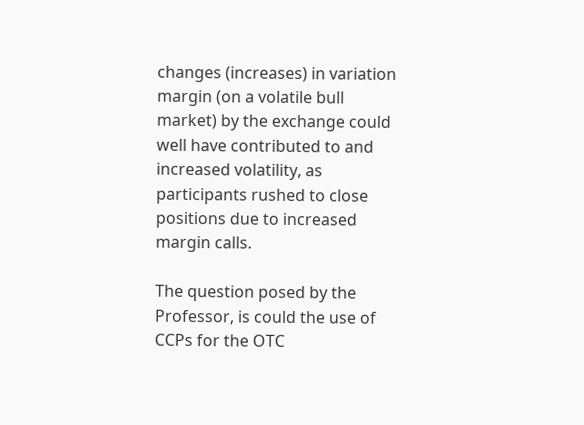changes (increases) in variation margin (on a volatile bull market) by the exchange could well have contributed to and increased volatility, as participants rushed to close positions due to increased margin calls.

The question posed by the Professor, is could the use of CCPs for the OTC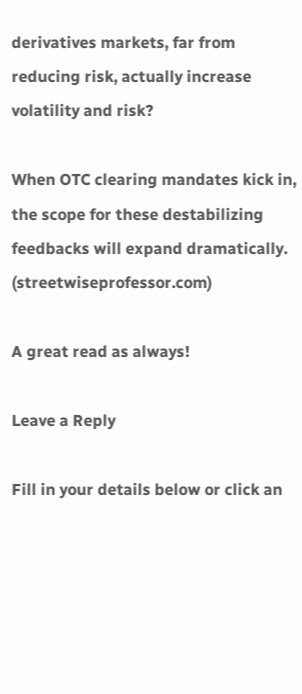derivatives markets, far from reducing risk, actually increase volatility and risk?

When OTC clearing mandates kick in, the scope for these destabilizing feedbacks will expand dramatically. (streetwiseprofessor.com)

A great read as always!

Leave a Reply

Fill in your details below or click an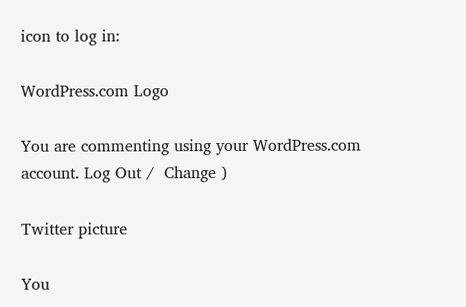icon to log in:

WordPress.com Logo

You are commenting using your WordPress.com account. Log Out /  Change )

Twitter picture

You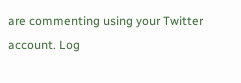are commenting using your Twitter account. Log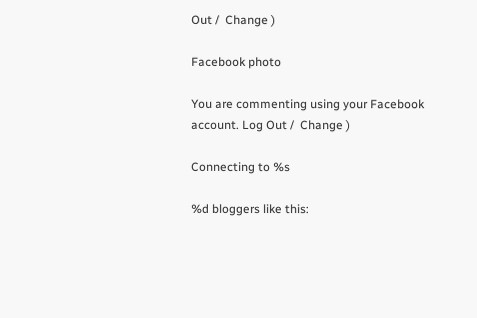Out /  Change )

Facebook photo

You are commenting using your Facebook account. Log Out /  Change )

Connecting to %s

%d bloggers like this: